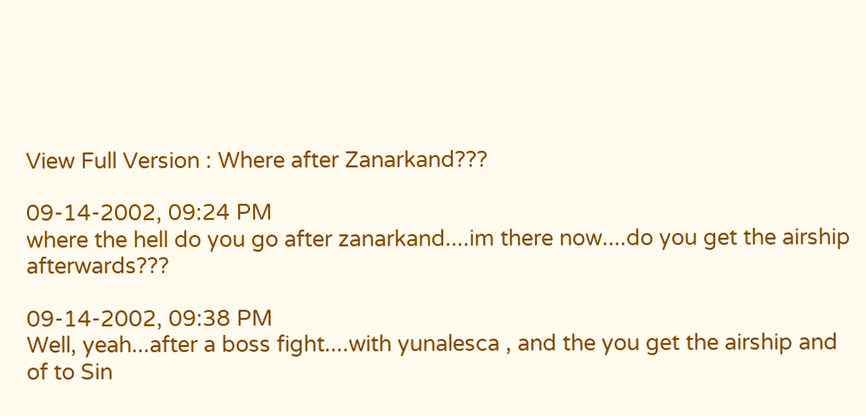View Full Version : Where after Zanarkand???

09-14-2002, 09:24 PM
where the hell do you go after zanarkand....im there now....do you get the airship afterwards???

09-14-2002, 09:38 PM
Well, yeah...after a boss fight....with yunalesca , and the you get the airship and of to Sin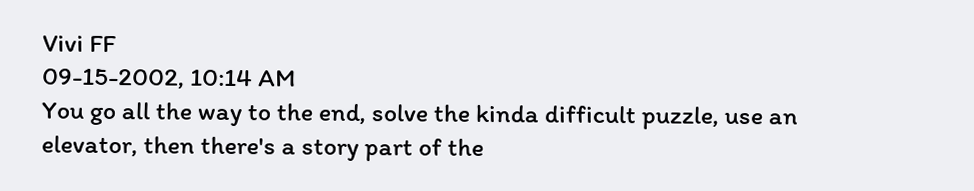Vivi FF
09-15-2002, 10:14 AM
You go all the way to the end, solve the kinda difficult puzzle, use an elevator, then there's a story part of the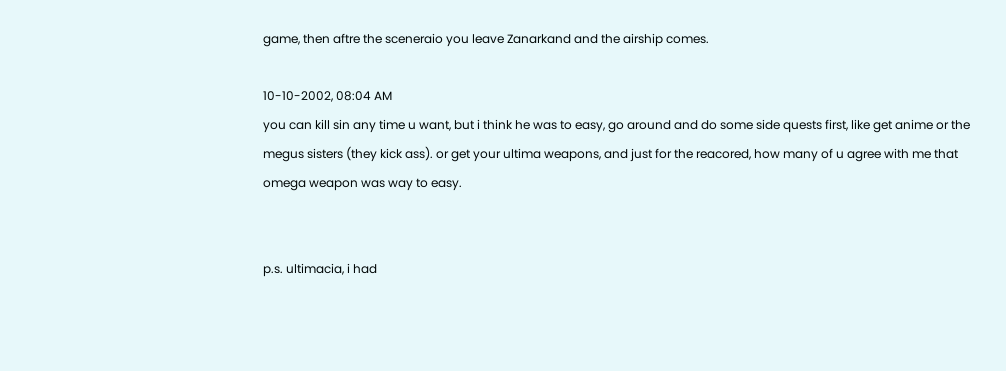game, then aftre the sceneraio you leave Zanarkand and the airship comes.

10-10-2002, 08:04 AM
you can kill sin any time u want, but i think he was to easy, go around and do some side quests first, like get anime or the megus sisters (they kick ass). or get your ultima weapons, and just for the reacored, how many of u agree with me that omega weapon was way to easy.


p.s. ultimacia, i had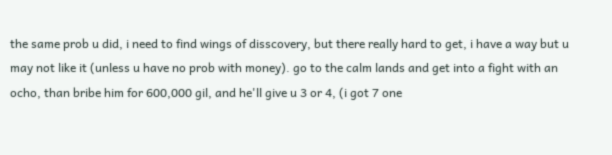the same prob u did, i need to find wings of disscovery, but there really hard to get, i have a way but u may not like it (unless u have no prob with money). go to the calm lands and get into a fight with an ocho, than bribe him for 600,000 gil, and he'll give u 3 or 4, (i got 7 one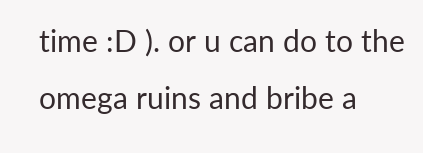time :D ). or u can do to the omega ruins and bribe a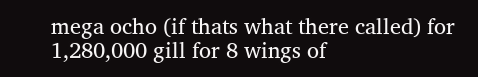mega ocho (if thats what there called) for 1,280,000 gill for 8 wings of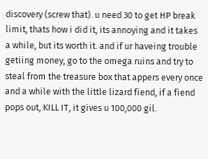discovery (screw that). u need 30 to get HP break limit, thats how i did it, its annoying and it takes a while, but its worth it. and if ur haveing trouble getiing money, go to the omega ruins and try to steal from the treasure box that appers every once and a while with the little lizard fiend, if a fiend pops out, KILL IT, it gives u 100,000 gil.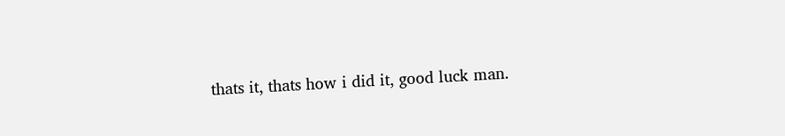thats it, thats how i did it, good luck man.